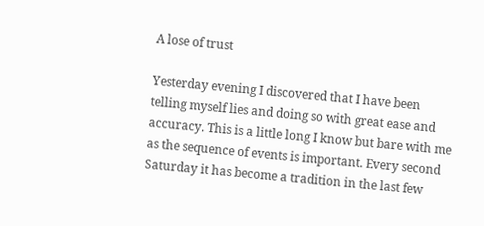A lose of trust

Yesterday evening I discovered that I have been telling myself lies and doing so with great ease and accuracy. This is a little long I know but bare with me as the sequence of events is important. Every second Saturday it has become a tradition in the last few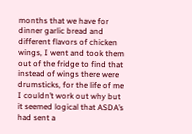months that we have for dinner garlic bread and different flavors of chicken wings, I went and took them out of the fridge to find that instead of wings there were drumsticks, for the life of me I couldn’t work out why but it seemed logical that ASDA’s had sent a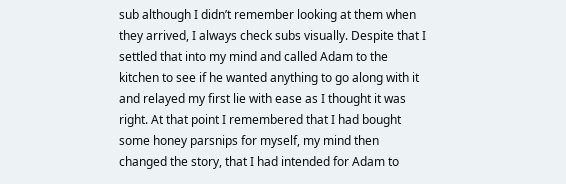sub although I didn’t remember looking at them when they arrived, I always check subs visually. Despite that I settled that into my mind and called Adam to the kitchen to see if he wanted anything to go along with it and relayed my first lie with ease as I thought it was right. At that point I remembered that I had bought some honey parsnips for myself, my mind then changed the story, that I had intended for Adam to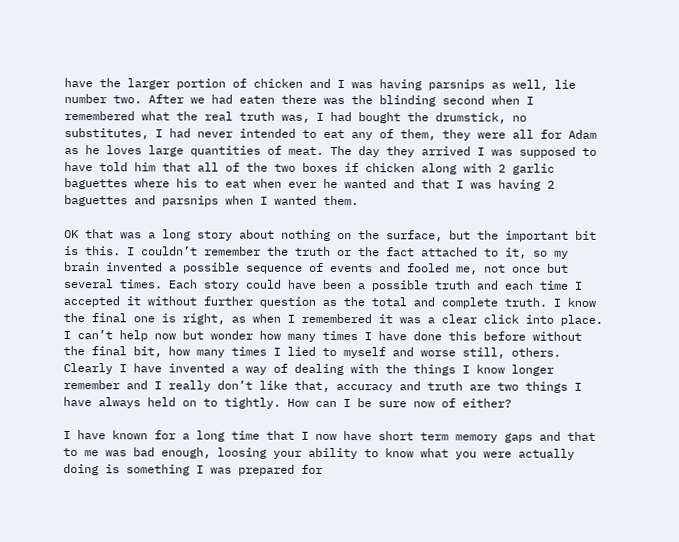have the larger portion of chicken and I was having parsnips as well, lie number two. After we had eaten there was the blinding second when I remembered what the real truth was, I had bought the drumstick, no substitutes, I had never intended to eat any of them, they were all for Adam as he loves large quantities of meat. The day they arrived I was supposed to have told him that all of the two boxes if chicken along with 2 garlic baguettes where his to eat when ever he wanted and that I was having 2 baguettes and parsnips when I wanted them.

OK that was a long story about nothing on the surface, but the important bit is this. I couldn’t remember the truth or the fact attached to it, so my brain invented a possible sequence of events and fooled me, not once but several times. Each story could have been a possible truth and each time I accepted it without further question as the total and complete truth. I know the final one is right, as when I remembered it was a clear click into place. I can’t help now but wonder how many times I have done this before without the final bit, how many times I lied to myself and worse still, others. Clearly I have invented a way of dealing with the things I know longer remember and I really don’t like that, accuracy and truth are two things I have always held on to tightly. How can I be sure now of either?

I have known for a long time that I now have short term memory gaps and that to me was bad enough, loosing your ability to know what you were actually doing is something I was prepared for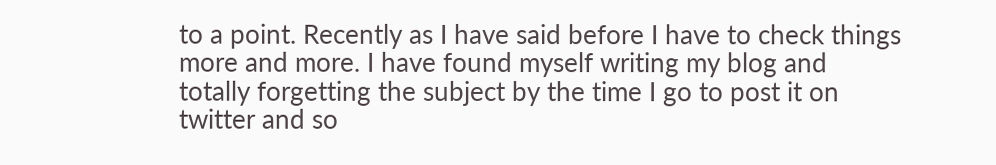to a point. Recently as I have said before I have to check things more and more. I have found myself writing my blog and totally forgetting the subject by the time I go to post it on twitter and so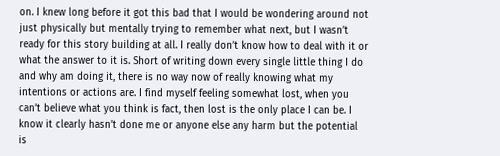on. I knew long before it got this bad that I would be wondering around not just physically but mentally trying to remember what next, but I wasn’t ready for this story building at all. I really don’t know how to deal with it or what the answer to it is. Short of writing down every single little thing I do and why am doing it, there is no way now of really knowing what my intentions or actions are. I find myself feeling somewhat lost, when you can’t believe what you think is fact, then lost is the only place I can be. I know it clearly hasn’t done me or anyone else any harm but the potential is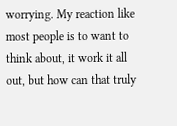worrying. My reaction like most people is to want to think about, it work it all out, but how can that truly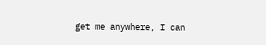get me anywhere, I can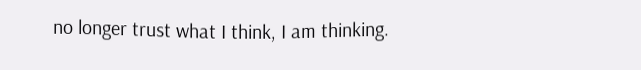no longer trust what I think, I am thinking.